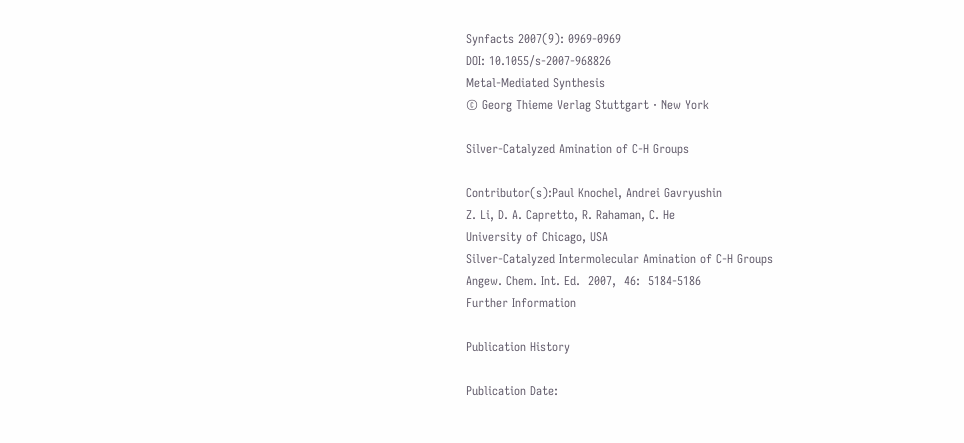Synfacts 2007(9): 0969-0969
DOI: 10.1055/s-2007-968826
Metal-Mediated Synthesis
© Georg Thieme Verlag Stuttgart · New York

Silver-Catalyzed Amination of C-H Groups

Contributor(s):Paul Knochel, Andrei Gavryushin
Z. Li, D. A. Capretto, R. Rahaman, C. He
University of Chicago, USA
Silver-Catalyzed Intermolecular Amination of C-H Groups
Angew. Chem. Int. Ed.  2007,  46:  5184-5186
Further Information

Publication History

Publication Date: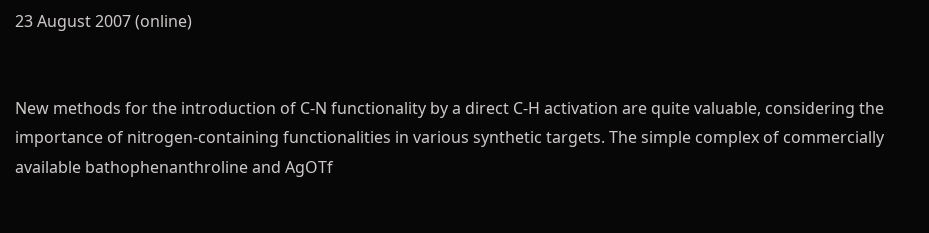23 August 2007 (online)


New methods for the introduction of C-N functionality by a direct C-H activation are quite valuable, considering the importance of nitrogen-containing functionalities in various synthetic targets. The simple complex of commercially available bathophenanthroline and AgOTf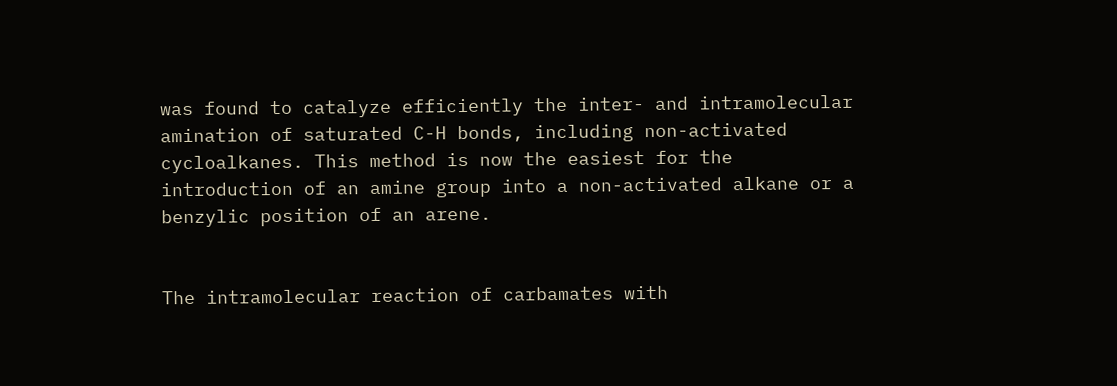was found to catalyze efficiently the inter- and intramolecular amination of saturated C-H bonds, including non-activated cycloalkanes. This method is now the easiest for the introduction of an amine group into a non-activated alkane or a benzylic position of an arene.


The intramolecular reaction of carbamates with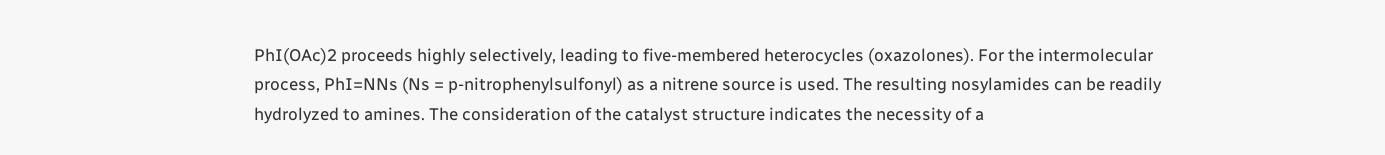PhI(OAc)2 proceeds highly selectively, leading to five-membered heterocycles (oxazolones). For the intermolecular process, PhI=NNs (Ns = p-nitrophenylsulfonyl) as a nitrene source is used. The resulting nosylamides can be readily hydrolyzed to amines. The consideration of the catalyst structure indicates the necessity of a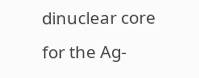dinuclear core for the Ag-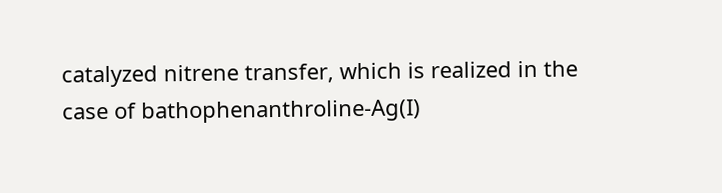catalyzed nitrene transfer, which is realized in the case of bathophenanthroline-Ag(I)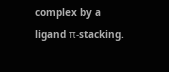complex by a ligand π-stacking.